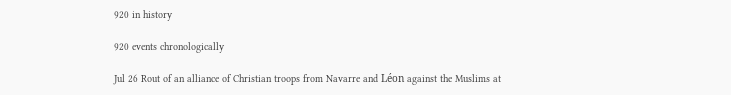920 in history

920 events chronologically

Jul 26 Rout of an alliance of Christian troops from Navarre and Léon against the Muslims at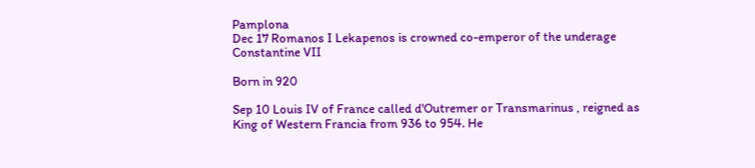Pamplona
Dec 17 Romanos I Lekapenos is crowned co-emperor of the underage Constantine VII

Born in 920

Sep 10 Louis IV of France called d'Outremer or Transmarinus , reigned as King of Western Francia from 936 to 954. He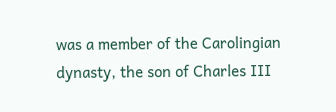was a member of the Carolingian dynasty, the son of Charles III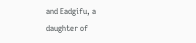and Eadgifu, a daughter of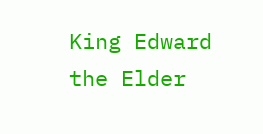King Edward the Elder